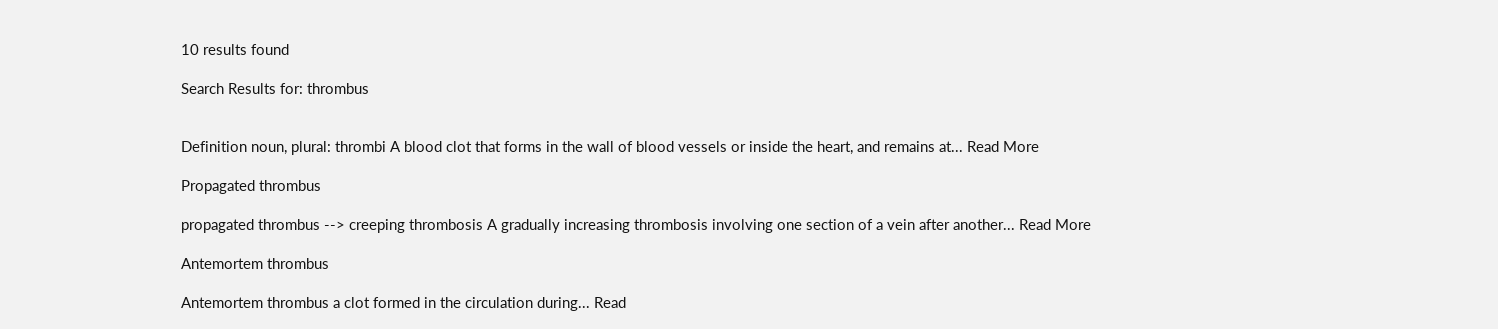10 results found

Search Results for: thrombus


Definition noun, plural: thrombi A blood clot that forms in the wall of blood vessels or inside the heart, and remains at... Read More

Propagated thrombus

propagated thrombus --> creeping thrombosis A gradually increasing thrombosis involving one section of a vein after another... Read More

Antemortem thrombus

Antemortem thrombus a clot formed in the circulation during... Read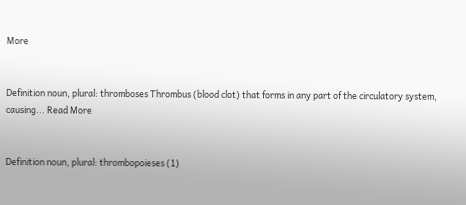More


Definition noun, plural: thromboses Thrombus (blood clot) that forms in any part of the circulatory system, causing... Read More


Definition noun, plural: thrombopoieses (1)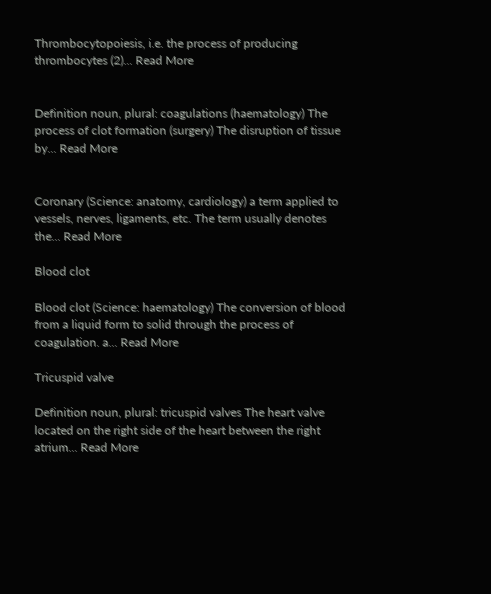Thrombocytopoiesis, i.e. the process of producing thrombocytes (2)... Read More


Definition noun, plural: coagulations (haematology) The process of clot formation (surgery) The disruption of tissue by... Read More


Coronary (Science: anatomy, cardiology) a term applied to vessels, nerves, ligaments, etc. The term usually denotes the... Read More

Blood clot

Blood clot (Science: haematology) The conversion of blood from a liquid form to solid through the process of coagulation. a... Read More

Tricuspid valve

Definition noun, plural: tricuspid valves The heart valve located on the right side of the heart between the right atrium... Read More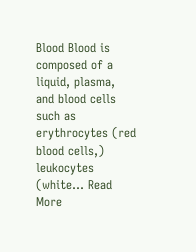Blood Blood is composed of a liquid, plasma, and blood cells such as erythrocytes (red blood cells,) leukocytes (white... Read More